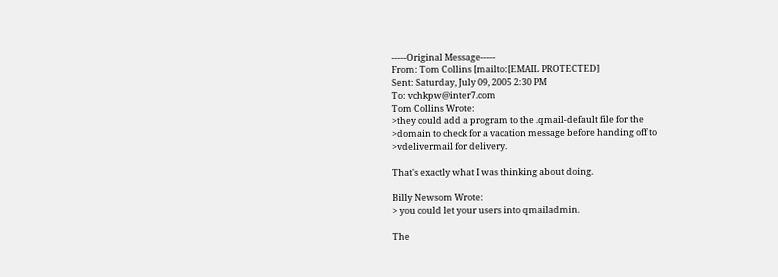-----Original Message-----
From: Tom Collins [mailto:[EMAIL PROTECTED]
Sent: Saturday, July 09, 2005 2:30 PM
To: vchkpw@inter7.com
Tom Collins Wrote:
>they could add a program to the .qmail-default file for the
>domain to check for a vacation message before handing off to
>vdelivermail for delivery.

That's exactly what I was thinking about doing.

Billy Newsom Wrote:
> you could let your users into qmailadmin.

The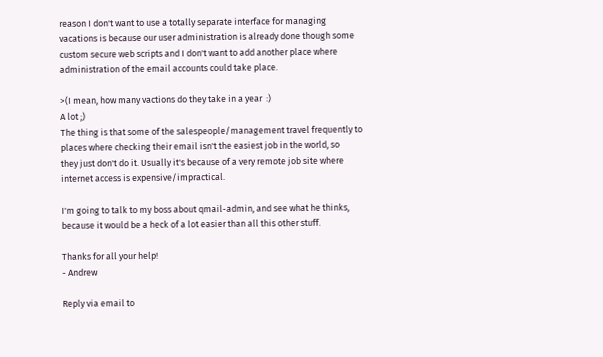reason I don't want to use a totally separate interface for managing
vacations is because our user administration is already done though some
custom secure web scripts and I don't want to add another place where
administration of the email accounts could take place.

>(I mean, how many vactions do they take in a year  :)
A lot ;)
The thing is that some of the salespeople/management travel frequently to
places where checking their email isn't the easiest job in the world, so
they just don't do it. Usually it's because of a very remote job site where
internet access is expensive/impractical.

I'm going to talk to my boss about qmail-admin, and see what he thinks,
because it would be a heck of a lot easier than all this other stuff.

Thanks for all your help!
- Andrew

Reply via email to